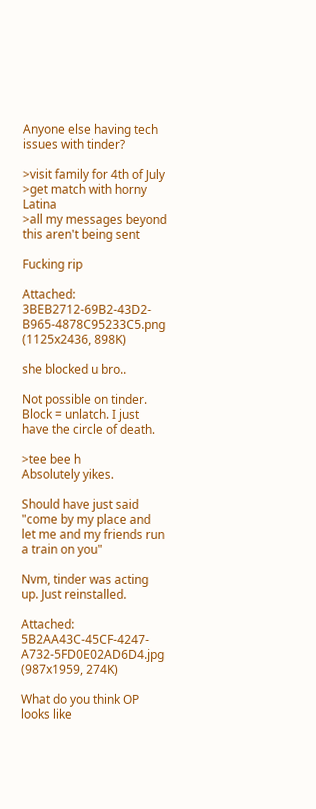Anyone else having tech issues with tinder?

>visit family for 4th of July
>get match with horny Latina
>all my messages beyond this aren't being sent

Fucking rip

Attached: 3BEB2712-69B2-43D2-B965-4878C95233C5.png (1125x2436, 898K)

she blocked u bro..

Not possible on tinder. Block = unlatch. I just have the circle of death.

>tee bee h
Absolutely yikes.

Should have just said "come by my place and let me and my friends run a train on you"

Nvm, tinder was acting up. Just reinstalled.

Attached: 5B2AA43C-45CF-4247-A732-5FD0E02AD6D4.jpg (987x1959, 274K)

What do you think OP looks like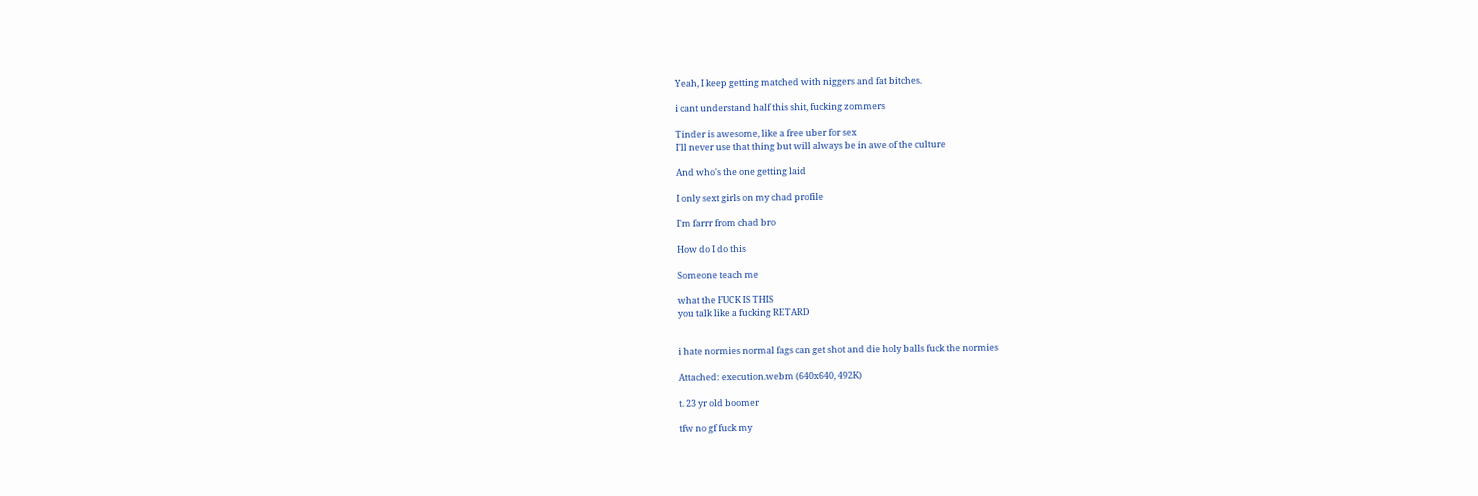Yeah, I keep getting matched with niggers and fat bitches.

i cant understand half this shit, fucking zommers

Tinder is awesome, like a free uber for sex
I'll never use that thing but will always be in awe of the culture

And who's the one getting laid

I only sext girls on my chad profile

I'm farrr from chad bro

How do I do this

Someone teach me

what the FUCK IS THIS
you talk like a fucking RETARD


i hate normies normal fags can get shot and die holy balls fuck the normies

Attached: execution.webm (640x640, 492K)

t. 23 yr old boomer

tfw no gf fuck my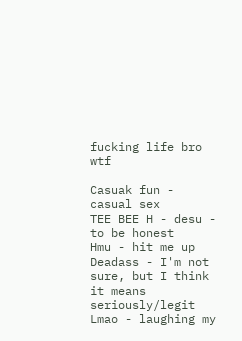fucking life bro wtf

Casuak fun - casual sex
TEE BEE H - desu - to be honest
Hmu - hit me up
Deadass - I'm not sure, but I think it means seriously/legit
Lmao - laughing my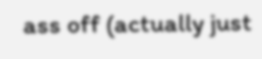ass off (actually just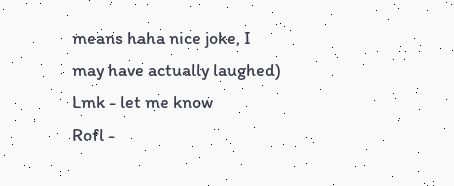means haha nice joke, I may have actually laughed)
Lmk - let me know
Rofl -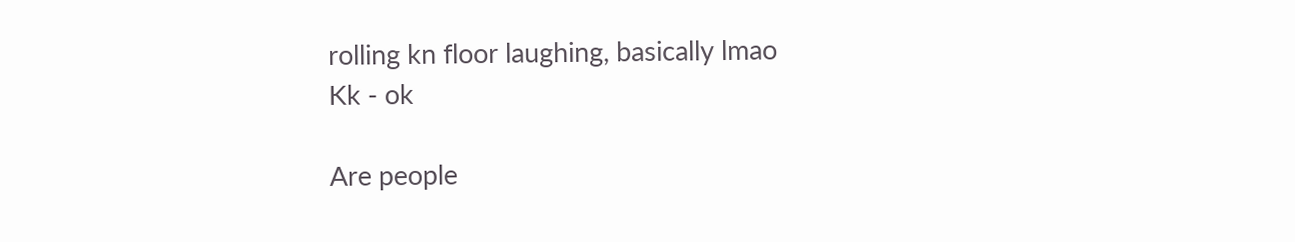rolling kn floor laughing, basically lmao
Kk - ok

Are people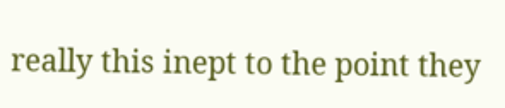really this inept to the point they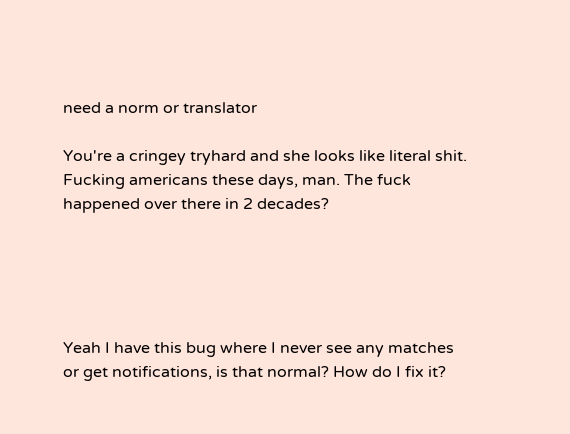need a norm or translator

You're a cringey tryhard and she looks like literal shit. Fucking americans these days, man. The fuck happened over there in 2 decades?





Yeah I have this bug where I never see any matches or get notifications, is that normal? How do I fix it?